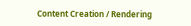Content Creation / Rendering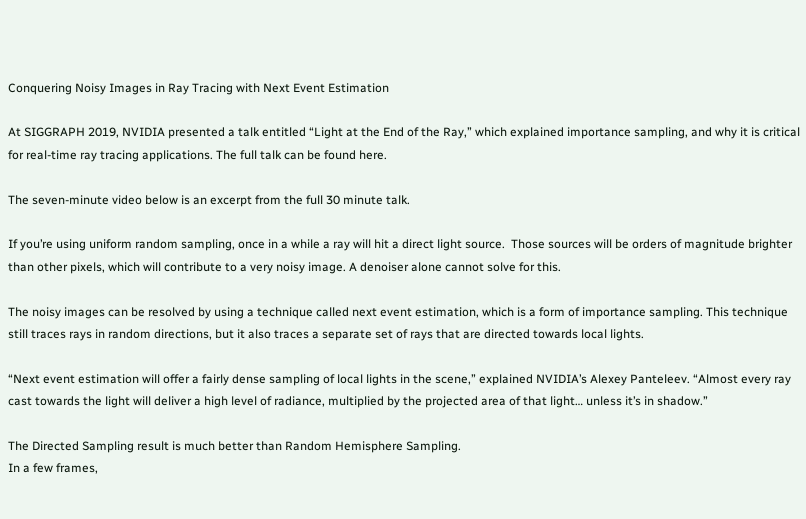Conquering Noisy Images in Ray Tracing with Next Event Estimation

At SIGGRAPH 2019, NVIDIA presented a talk entitled “Light at the End of the Ray,” which explained importance sampling, and why it is critical for real-time ray tracing applications. The full talk can be found here.

The seven-minute video below is an excerpt from the full 30 minute talk.

If you’re using uniform random sampling, once in a while a ray will hit a direct light source.  Those sources will be orders of magnitude brighter than other pixels, which will contribute to a very noisy image. A denoiser alone cannot solve for this.

The noisy images can be resolved by using a technique called next event estimation, which is a form of importance sampling. This technique still traces rays in random directions, but it also traces a separate set of rays that are directed towards local lights.

“Next event estimation will offer a fairly dense sampling of local lights in the scene,” explained NVIDIA’s Alexey Panteleev. “Almost every ray cast towards the light will deliver a high level of radiance, multiplied by the projected area of that light… unless it’s in shadow.”

The Directed Sampling result is much better than Random Hemisphere Sampling.
In a few frames,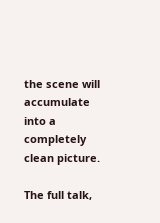the scene will accumulate into a completely clean picture.

The full talk,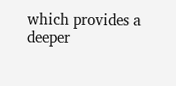which provides a deeper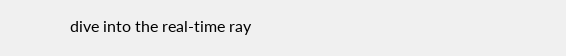dive into the real-time ray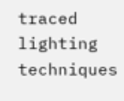traced lighting techniques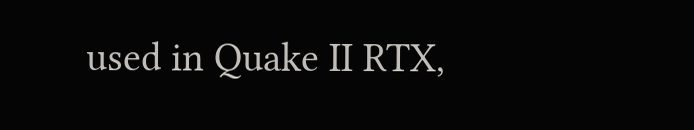used in Quake II RTX,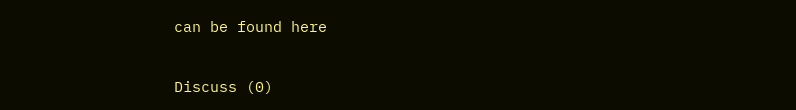can be found here

Discuss (0)